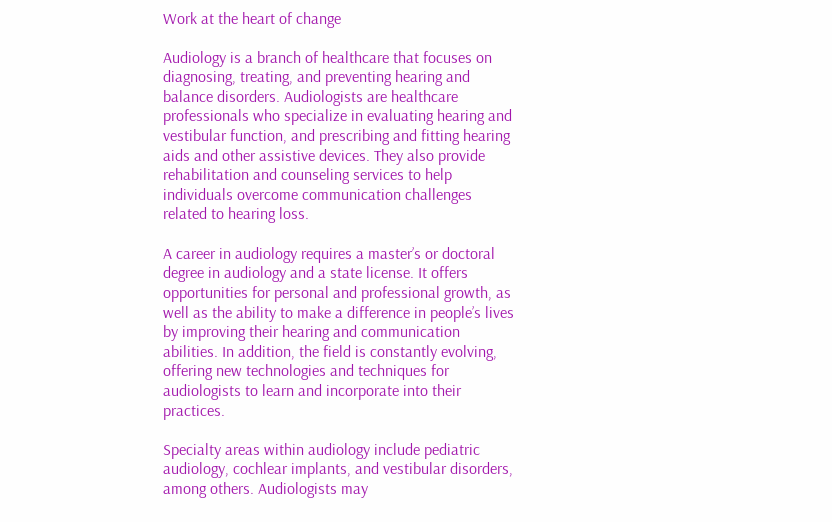Work at the heart of change

Audiology is a branch of healthcare that focuses on diagnosing, treating, and preventing hearing and balance disorders. Audiologists are healthcare professionals who specialize in evaluating hearing and vestibular function, and prescribing and fitting hearing aids and other assistive devices. They also provide rehabilitation and counseling services to help individuals overcome communication challenges related to hearing loss.

A career in audiology requires a master’s or doctoral degree in audiology and a state license. It offers opportunities for personal and professional growth, as well as the ability to make a difference in people’s lives by improving their hearing and communication abilities. In addition, the field is constantly evolving, offering new technologies and techniques for audiologists to learn and incorporate into their practices.

Specialty areas within audiology include pediatric audiology, cochlear implants, and vestibular disorders, among others. Audiologists may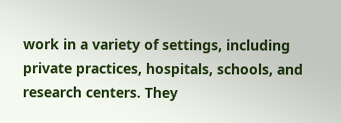work in a variety of settings, including private practices, hospitals, schools, and research centers. They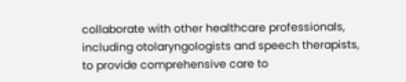collaborate with other healthcare professionals, including otolaryngologists and speech therapists, to provide comprehensive care to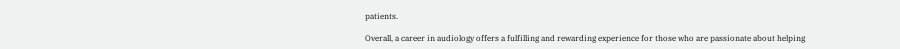patients.

Overall, a career in audiology offers a fulfilling and rewarding experience for those who are passionate about helping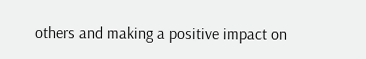others and making a positive impact on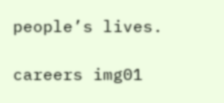people’s lives.

careers img01